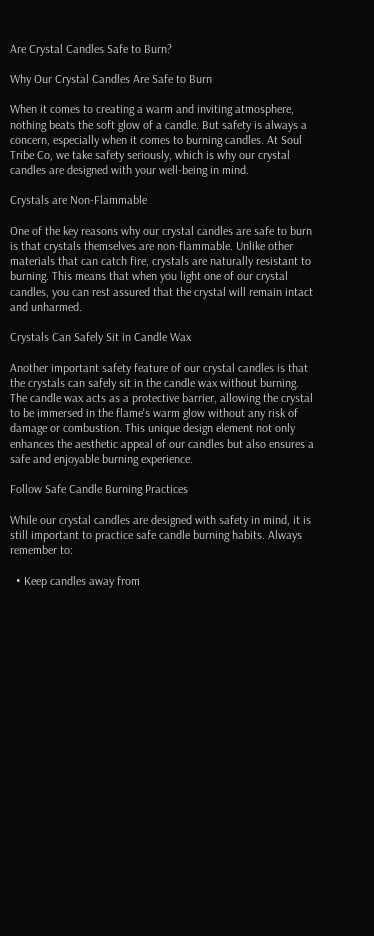Are Crystal Candles Safe to Burn?

Why Our Crystal Candles Are Safe to Burn

When it comes to creating a warm and inviting atmosphere, nothing beats the soft glow of a candle. But safety is always a concern, especially when it comes to burning candles. At Soul Tribe Co, we take safety seriously, which is why our crystal candles are designed with your well-being in mind.

Crystals are Non-Flammable

One of the key reasons why our crystal candles are safe to burn is that crystals themselves are non-flammable. Unlike other materials that can catch fire, crystals are naturally resistant to burning. This means that when you light one of our crystal candles, you can rest assured that the crystal will remain intact and unharmed.

Crystals Can Safely Sit in Candle Wax

Another important safety feature of our crystal candles is that the crystals can safely sit in the candle wax without burning. The candle wax acts as a protective barrier, allowing the crystal to be immersed in the flame's warm glow without any risk of damage or combustion. This unique design element not only enhances the aesthetic appeal of our candles but also ensures a safe and enjoyable burning experience.

Follow Safe Candle Burning Practices

While our crystal candles are designed with safety in mind, it is still important to practice safe candle burning habits. Always remember to:

  • Keep candles away from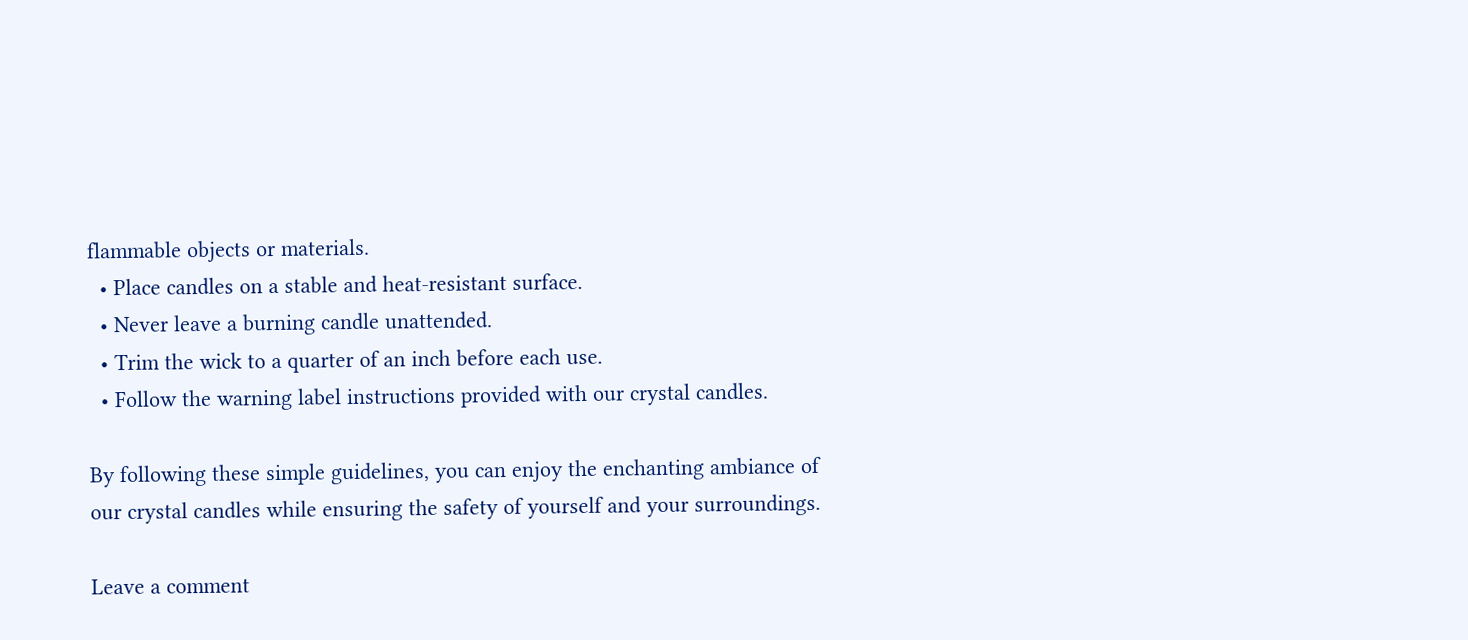flammable objects or materials.
  • Place candles on a stable and heat-resistant surface.
  • Never leave a burning candle unattended.
  • Trim the wick to a quarter of an inch before each use.
  • Follow the warning label instructions provided with our crystal candles.

By following these simple guidelines, you can enjoy the enchanting ambiance of our crystal candles while ensuring the safety of yourself and your surroundings.

Leave a comment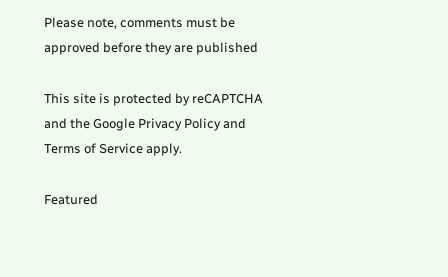Please note, comments must be approved before they are published

This site is protected by reCAPTCHA and the Google Privacy Policy and Terms of Service apply.

Featured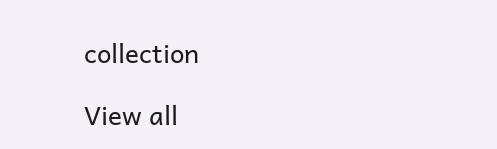collection

View all